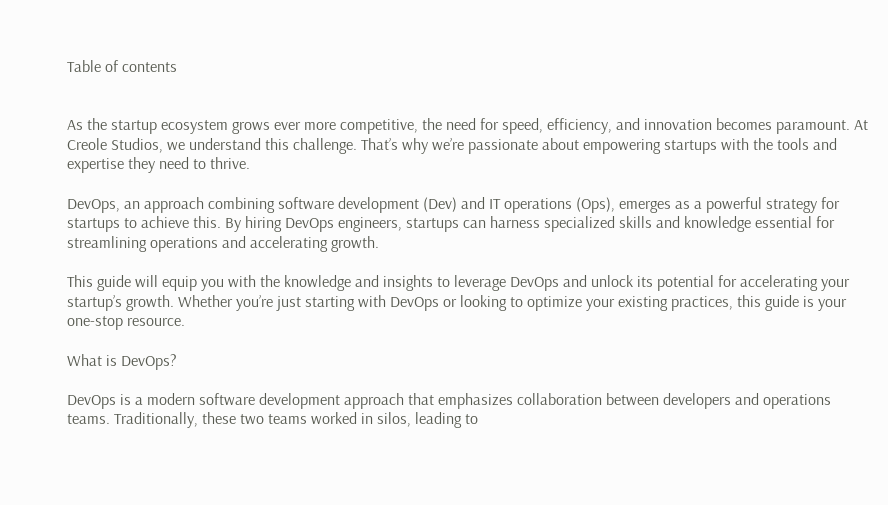Table of contents


As the startup ecosystem grows ever more competitive, the need for speed, efficiency, and innovation becomes paramount. At Creole Studios, we understand this challenge. That’s why we’re passionate about empowering startups with the tools and expertise they need to thrive.

DevOps, an approach combining software development (Dev) and IT operations (Ops), emerges as a powerful strategy for startups to achieve this. By hiring DevOps engineers, startups can harness specialized skills and knowledge essential for streamlining operations and accelerating growth.

This guide will equip you with the knowledge and insights to leverage DevOps and unlock its potential for accelerating your startup’s growth. Whether you’re just starting with DevOps or looking to optimize your existing practices, this guide is your one-stop resource.

What is DevOps?

DevOps is a modern software development approach that emphasizes collaboration between developers and operations teams. Traditionally, these two teams worked in silos, leading to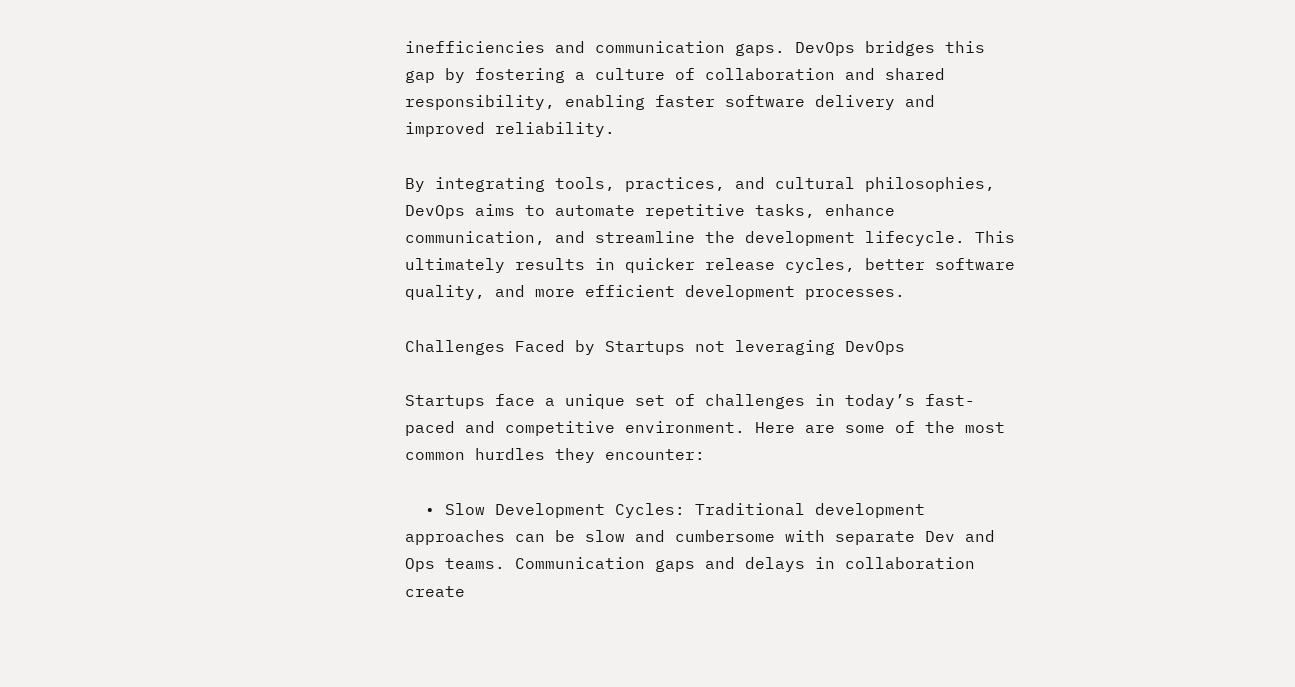inefficiencies and communication gaps. DevOps bridges this gap by fostering a culture of collaboration and shared responsibility, enabling faster software delivery and improved reliability.

By integrating tools, practices, and cultural philosophies, DevOps aims to automate repetitive tasks, enhance communication, and streamline the development lifecycle. This ultimately results in quicker release cycles, better software quality, and more efficient development processes.

Challenges Faced by Startups not leveraging DevOps

Startups face a unique set of challenges in today’s fast-paced and competitive environment. Here are some of the most common hurdles they encounter:

  • Slow Development Cycles: Traditional development approaches can be slow and cumbersome with separate Dev and Ops teams. Communication gaps and delays in collaboration create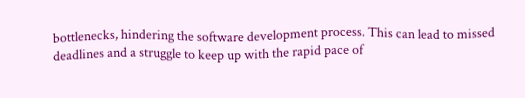bottlenecks, hindering the software development process. This can lead to missed deadlines and a struggle to keep up with the rapid pace of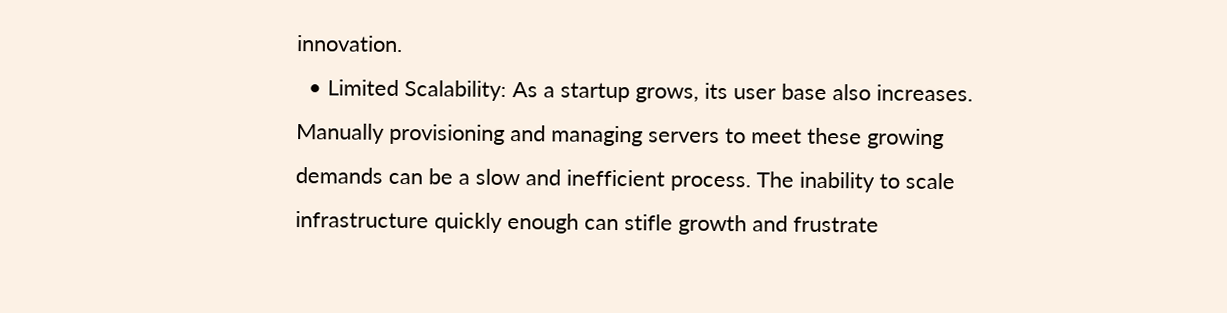innovation.
  • Limited Scalability: As a startup grows, its user base also increases. Manually provisioning and managing servers to meet these growing demands can be a slow and inefficient process. The inability to scale infrastructure quickly enough can stifle growth and frustrate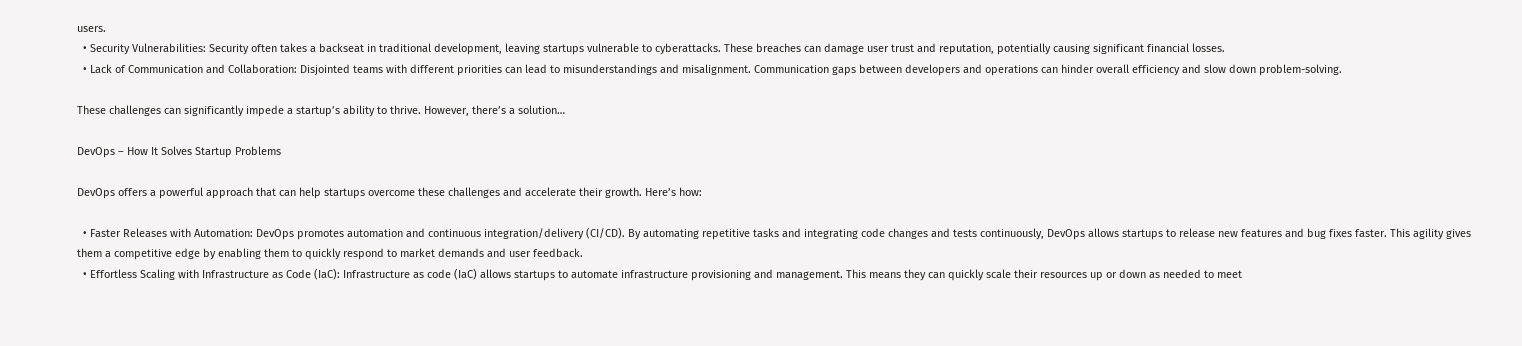users.
  • Security Vulnerabilities: Security often takes a backseat in traditional development, leaving startups vulnerable to cyberattacks. These breaches can damage user trust and reputation, potentially causing significant financial losses.
  • Lack of Communication and Collaboration: Disjointed teams with different priorities can lead to misunderstandings and misalignment. Communication gaps between developers and operations can hinder overall efficiency and slow down problem-solving.

These challenges can significantly impede a startup’s ability to thrive. However, there’s a solution…

DevOps – How It Solves Startup Problems

DevOps offers a powerful approach that can help startups overcome these challenges and accelerate their growth. Here’s how:

  • Faster Releases with Automation: DevOps promotes automation and continuous integration/delivery (CI/CD). By automating repetitive tasks and integrating code changes and tests continuously, DevOps allows startups to release new features and bug fixes faster. This agility gives them a competitive edge by enabling them to quickly respond to market demands and user feedback.
  • Effortless Scaling with Infrastructure as Code (IaC): Infrastructure as code (IaC) allows startups to automate infrastructure provisioning and management. This means they can quickly scale their resources up or down as needed to meet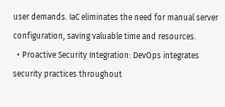user demands. IaC eliminates the need for manual server configuration, saving valuable time and resources.
  • Proactive Security Integration: DevOps integrates security practices throughout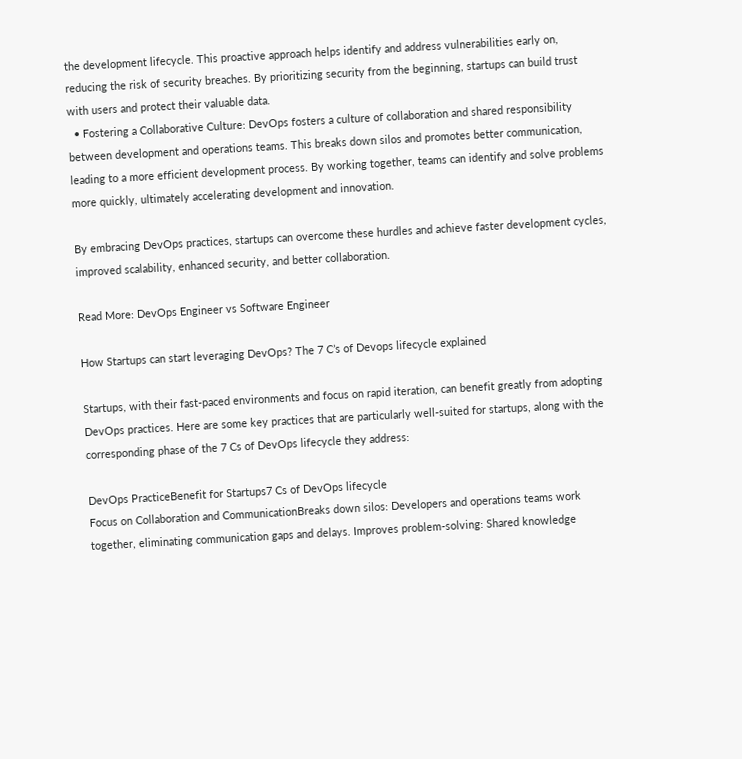the development lifecycle. This proactive approach helps identify and address vulnerabilities early on, reducing the risk of security breaches. By prioritizing security from the beginning, startups can build trust with users and protect their valuable data.
  • Fostering a Collaborative Culture: DevOps fosters a culture of collaboration and shared responsibility between development and operations teams. This breaks down silos and promotes better communication, leading to a more efficient development process. By working together, teams can identify and solve problems more quickly, ultimately accelerating development and innovation.

By embracing DevOps practices, startups can overcome these hurdles and achieve faster development cycles, improved scalability, enhanced security, and better collaboration.

Read More: DevOps Engineer vs Software Engineer

How Startups can start leveraging DevOps? The 7 C’s of Devops lifecycle explained

Startups, with their fast-paced environments and focus on rapid iteration, can benefit greatly from adopting DevOps practices. Here are some key practices that are particularly well-suited for startups, along with the corresponding phase of the 7 Cs of DevOps lifecycle they address:

DevOps PracticeBenefit for Startups7 Cs of DevOps lifecycle
Focus on Collaboration and CommunicationBreaks down silos: Developers and operations teams work together, eliminating communication gaps and delays. Improves problem-solving: Shared knowledge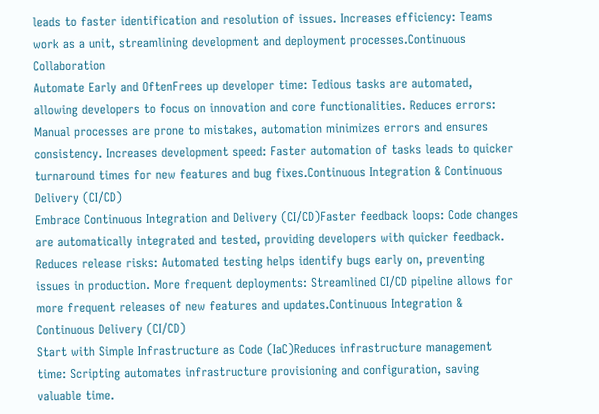leads to faster identification and resolution of issues. Increases efficiency: Teams work as a unit, streamlining development and deployment processes.Continuous Collaboration
Automate Early and OftenFrees up developer time: Tedious tasks are automated, allowing developers to focus on innovation and core functionalities. Reduces errors: Manual processes are prone to mistakes, automation minimizes errors and ensures consistency. Increases development speed: Faster automation of tasks leads to quicker turnaround times for new features and bug fixes.Continuous Integration & Continuous Delivery (CI/CD)
Embrace Continuous Integration and Delivery (CI/CD)Faster feedback loops: Code changes are automatically integrated and tested, providing developers with quicker feedback. Reduces release risks: Automated testing helps identify bugs early on, preventing issues in production. More frequent deployments: Streamlined CI/CD pipeline allows for more frequent releases of new features and updates.Continuous Integration & Continuous Delivery (CI/CD)
Start with Simple Infrastructure as Code (IaC)Reduces infrastructure management time: Scripting automates infrastructure provisioning and configuration, saving valuable time.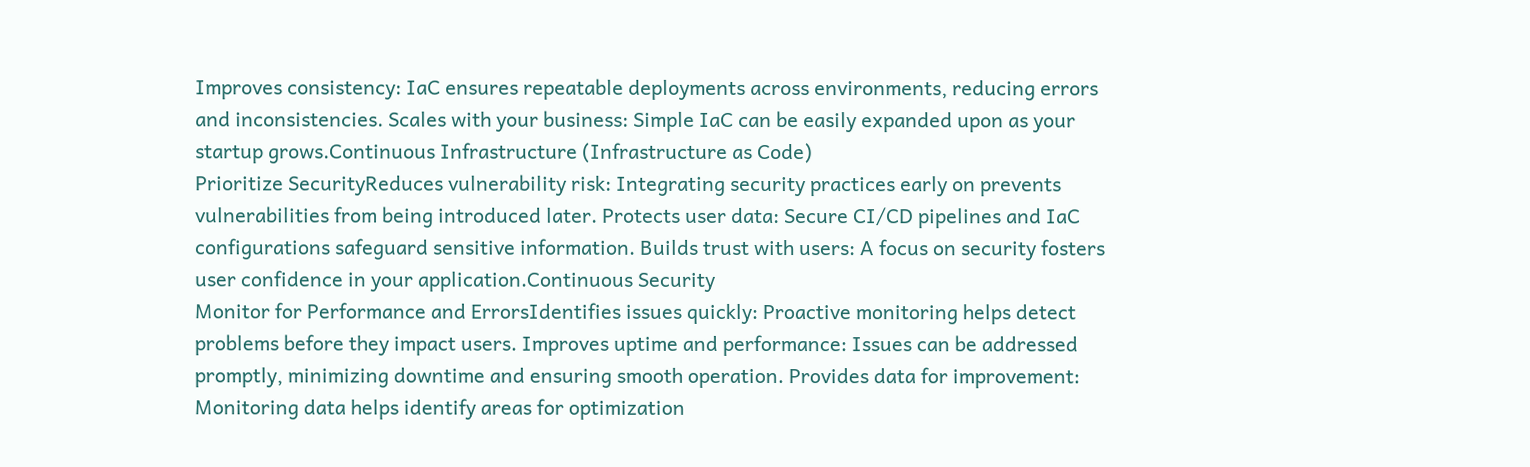Improves consistency: IaC ensures repeatable deployments across environments, reducing errors and inconsistencies. Scales with your business: Simple IaC can be easily expanded upon as your startup grows.Continuous Infrastructure (Infrastructure as Code)
Prioritize SecurityReduces vulnerability risk: Integrating security practices early on prevents vulnerabilities from being introduced later. Protects user data: Secure CI/CD pipelines and IaC configurations safeguard sensitive information. Builds trust with users: A focus on security fosters user confidence in your application.Continuous Security
Monitor for Performance and ErrorsIdentifies issues quickly: Proactive monitoring helps detect problems before they impact users. Improves uptime and performance: Issues can be addressed promptly, minimizing downtime and ensuring smooth operation. Provides data for improvement: Monitoring data helps identify areas for optimization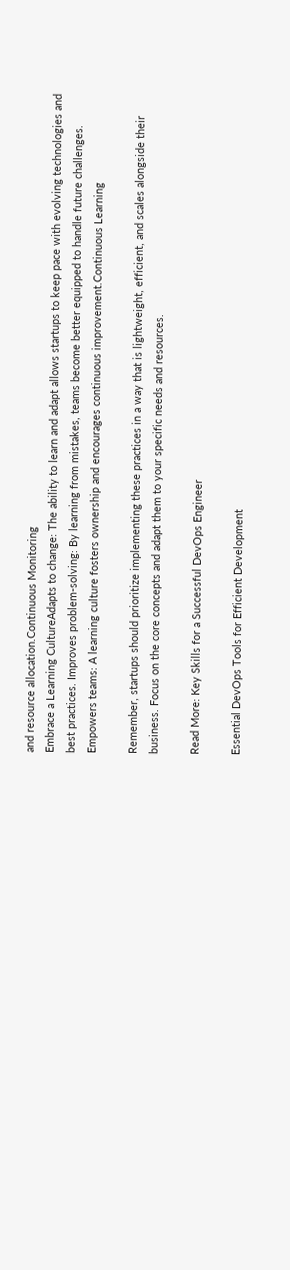and resource allocation.Continuous Monitoring
Embrace a Learning CultureAdapts to change: The ability to learn and adapt allows startups to keep pace with evolving technologies and best practices. Improves problem-solving: By learning from mistakes, teams become better equipped to handle future challenges. Empowers teams: A learning culture fosters ownership and encourages continuous improvement.Continuous Learning

Remember, startups should prioritize implementing these practices in a way that is lightweight, efficient, and scales alongside their business. Focus on the core concepts and adapt them to your specific needs and resources.

Read More: Key Skills for a Successful DevOps Engineer

Essential DevOps Tools for Efficient Development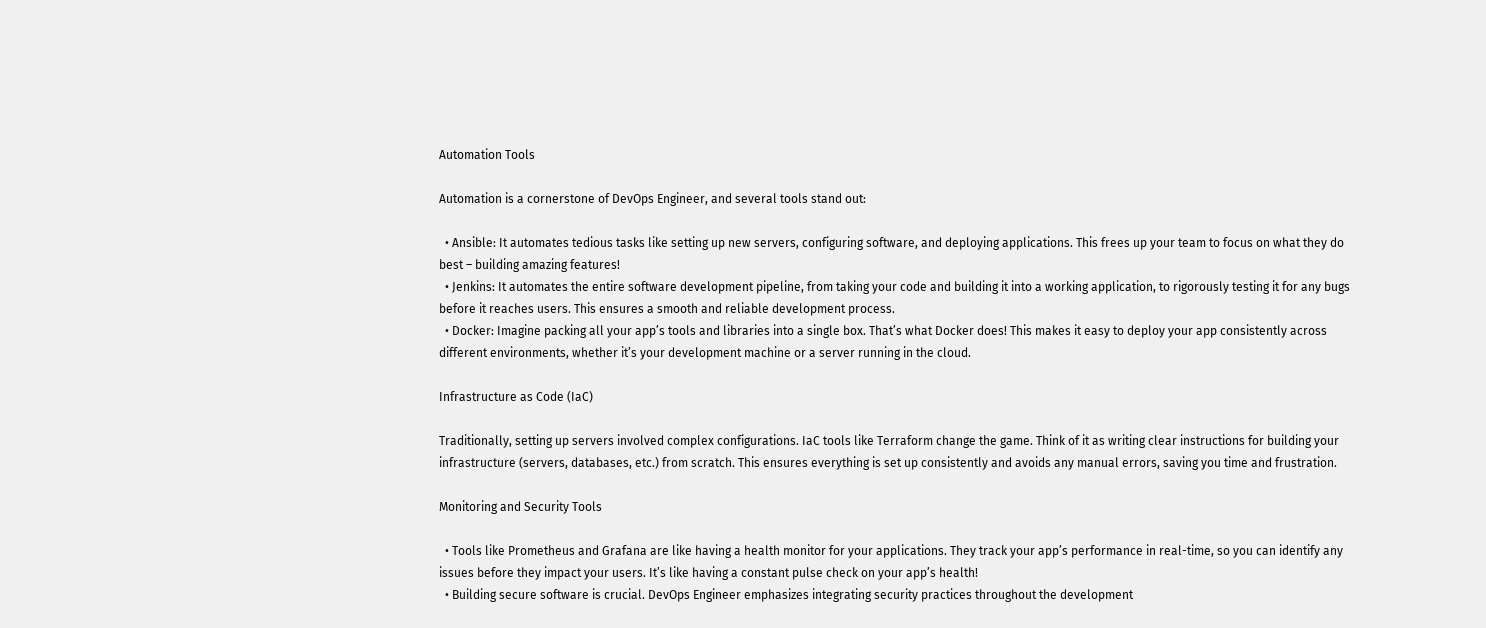Automation Tools

Automation is a cornerstone of DevOps Engineer, and several tools stand out:

  • Ansible: It automates tedious tasks like setting up new servers, configuring software, and deploying applications. This frees up your team to focus on what they do best – building amazing features!
  • Jenkins: It automates the entire software development pipeline, from taking your code and building it into a working application, to rigorously testing it for any bugs before it reaches users. This ensures a smooth and reliable development process.
  • Docker: Imagine packing all your app’s tools and libraries into a single box. That’s what Docker does! This makes it easy to deploy your app consistently across different environments, whether it’s your development machine or a server running in the cloud.

Infrastructure as Code (IaC)

Traditionally, setting up servers involved complex configurations. IaC tools like Terraform change the game. Think of it as writing clear instructions for building your infrastructure (servers, databases, etc.) from scratch. This ensures everything is set up consistently and avoids any manual errors, saving you time and frustration.

Monitoring and Security Tools

  • Tools like Prometheus and Grafana are like having a health monitor for your applications. They track your app’s performance in real-time, so you can identify any issues before they impact your users. It’s like having a constant pulse check on your app’s health!
  • Building secure software is crucial. DevOps Engineer emphasizes integrating security practices throughout the development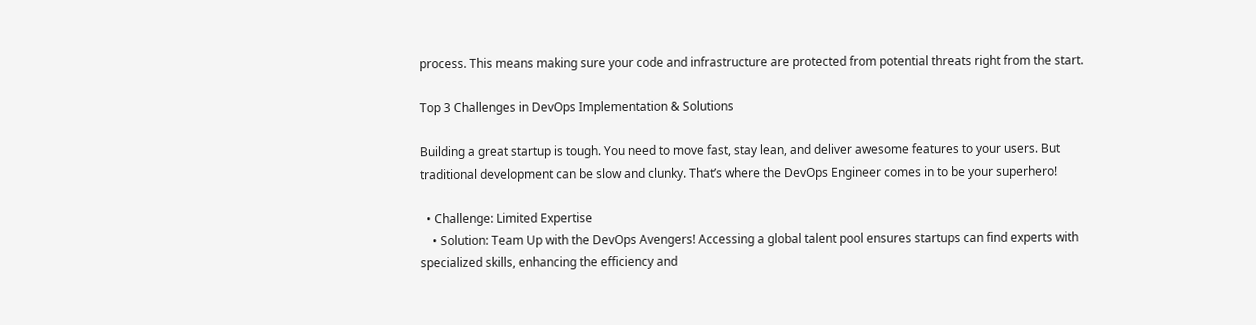process. This means making sure your code and infrastructure are protected from potential threats right from the start.

Top 3 Challenges in DevOps Implementation & Solutions

Building a great startup is tough. You need to move fast, stay lean, and deliver awesome features to your users. But traditional development can be slow and clunky. That’s where the DevOps Engineer comes in to be your superhero!

  • Challenge: Limited Expertise
    • Solution: Team Up with the DevOps Avengers! Accessing a global talent pool ensures startups can find experts with specialized skills, enhancing the efficiency and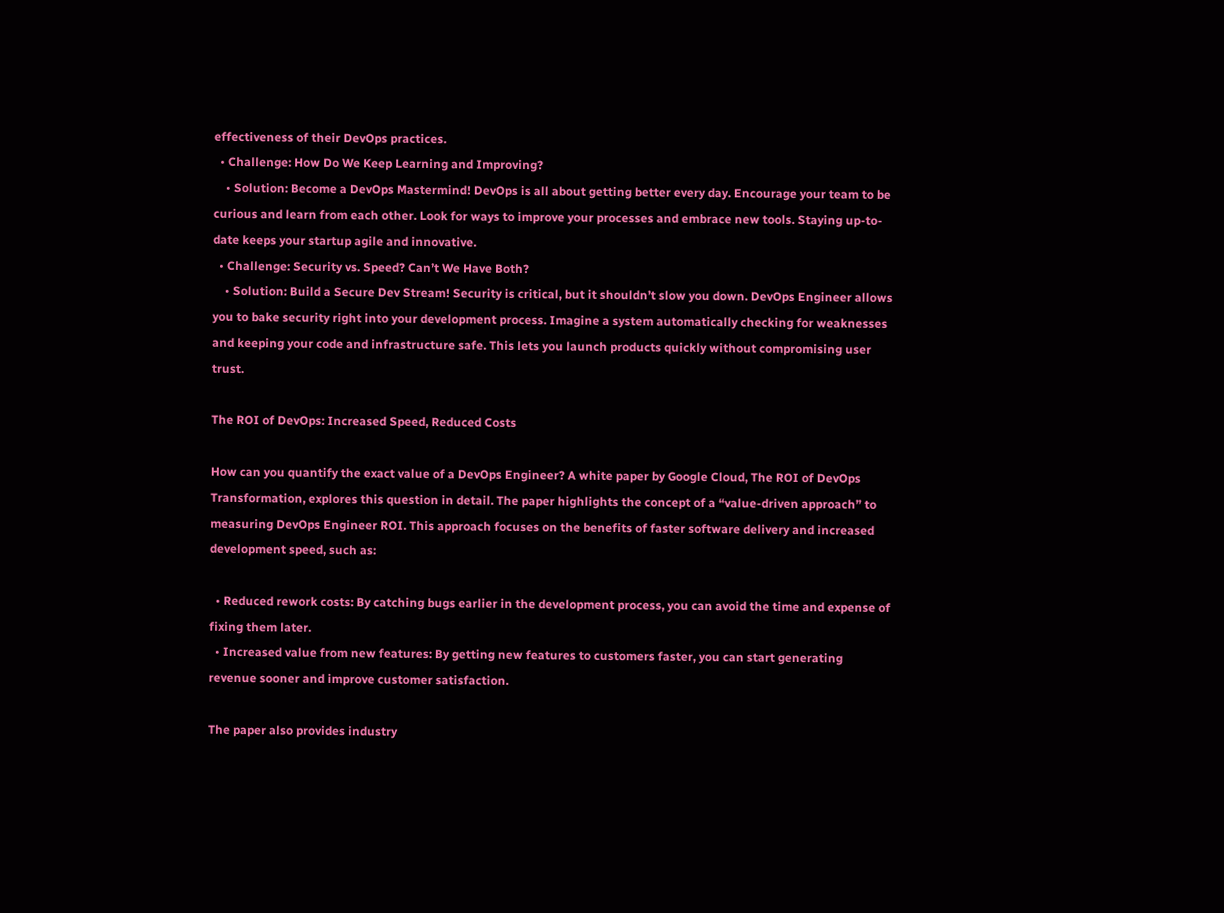effectiveness of their DevOps practices.
  • Challenge: How Do We Keep Learning and Improving?
    • Solution: Become a DevOps Mastermind! DevOps is all about getting better every day. Encourage your team to be curious and learn from each other. Look for ways to improve your processes and embrace new tools. Staying up-to-date keeps your startup agile and innovative.
  • Challenge: Security vs. Speed? Can’t We Have Both?
    • Solution: Build a Secure Dev Stream! Security is critical, but it shouldn’t slow you down. DevOps Engineer allows you to bake security right into your development process. Imagine a system automatically checking for weaknesses and keeping your code and infrastructure safe. This lets you launch products quickly without compromising user trust.

The ROI of DevOps: Increased Speed, Reduced Costs

How can you quantify the exact value of a DevOps Engineer? A white paper by Google Cloud, The ROI of DevOps Transformation, explores this question in detail. The paper highlights the concept of a “value-driven approach” to measuring DevOps Engineer ROI. This approach focuses on the benefits of faster software delivery and increased development speed, such as:

  • Reduced rework costs: By catching bugs earlier in the development process, you can avoid the time and expense of fixing them later.
  • Increased value from new features: By getting new features to customers faster, you can start generating revenue sooner and improve customer satisfaction.

The paper also provides industry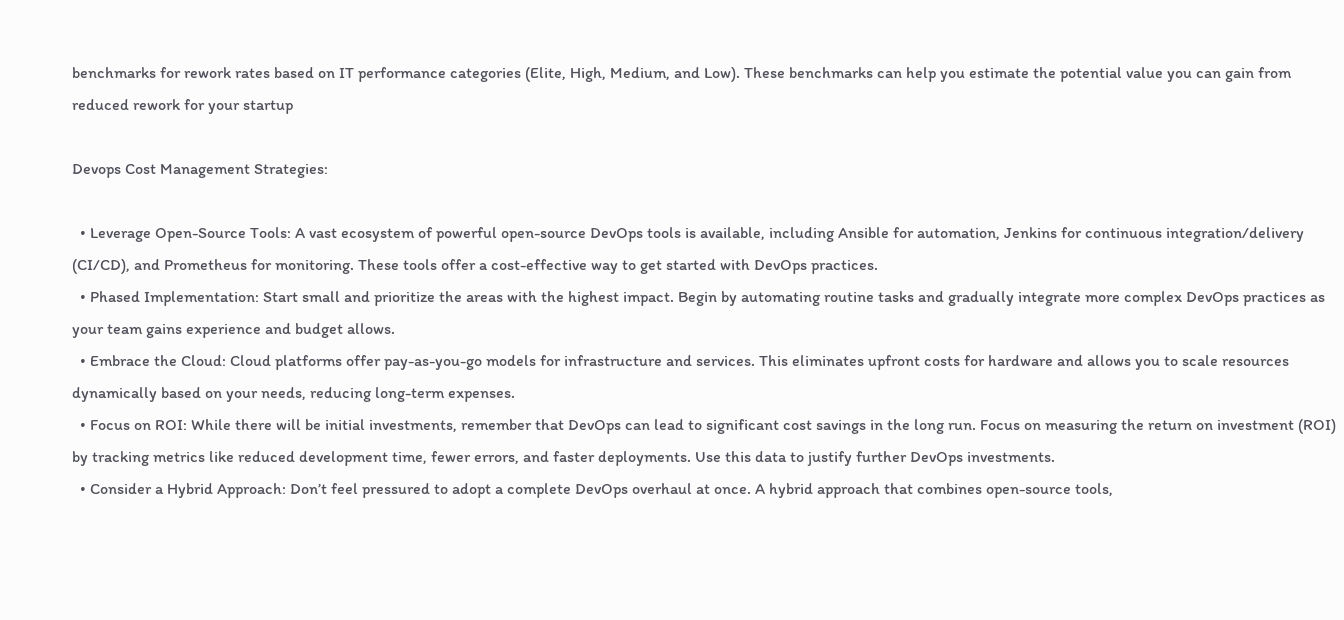benchmarks for rework rates based on IT performance categories (Elite, High, Medium, and Low). These benchmarks can help you estimate the potential value you can gain from reduced rework for your startup

Devops Cost Management Strategies:

  • Leverage Open-Source Tools: A vast ecosystem of powerful open-source DevOps tools is available, including Ansible for automation, Jenkins for continuous integration/delivery (CI/CD), and Prometheus for monitoring. These tools offer a cost-effective way to get started with DevOps practices.
  • Phased Implementation: Start small and prioritize the areas with the highest impact. Begin by automating routine tasks and gradually integrate more complex DevOps practices as your team gains experience and budget allows.
  • Embrace the Cloud: Cloud platforms offer pay-as-you-go models for infrastructure and services. This eliminates upfront costs for hardware and allows you to scale resources dynamically based on your needs, reducing long-term expenses.
  • Focus on ROI: While there will be initial investments, remember that DevOps can lead to significant cost savings in the long run. Focus on measuring the return on investment (ROI) by tracking metrics like reduced development time, fewer errors, and faster deployments. Use this data to justify further DevOps investments.
  • Consider a Hybrid Approach: Don’t feel pressured to adopt a complete DevOps overhaul at once. A hybrid approach that combines open-source tools,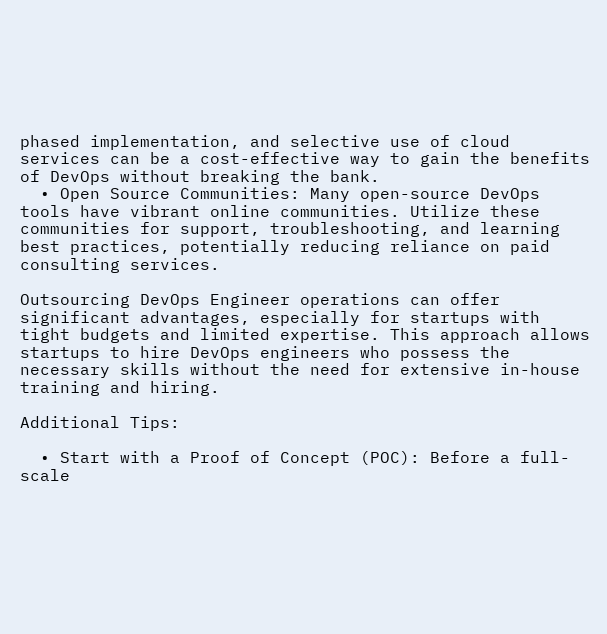phased implementation, and selective use of cloud services can be a cost-effective way to gain the benefits of DevOps without breaking the bank.
  • Open Source Communities: Many open-source DevOps tools have vibrant online communities. Utilize these communities for support, troubleshooting, and learning best practices, potentially reducing reliance on paid consulting services.

Outsourcing DevOps Engineer operations can offer significant advantages, especially for startups with tight budgets and limited expertise. This approach allows startups to hire DevOps engineers who possess the necessary skills without the need for extensive in-house training and hiring.

Additional Tips:

  • Start with a Proof of Concept (POC): Before a full-scale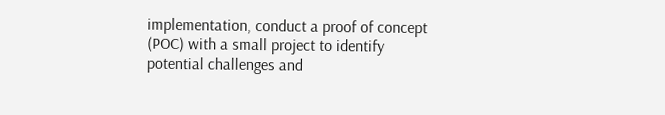implementation, conduct a proof of concept (POC) with a small project to identify potential challenges and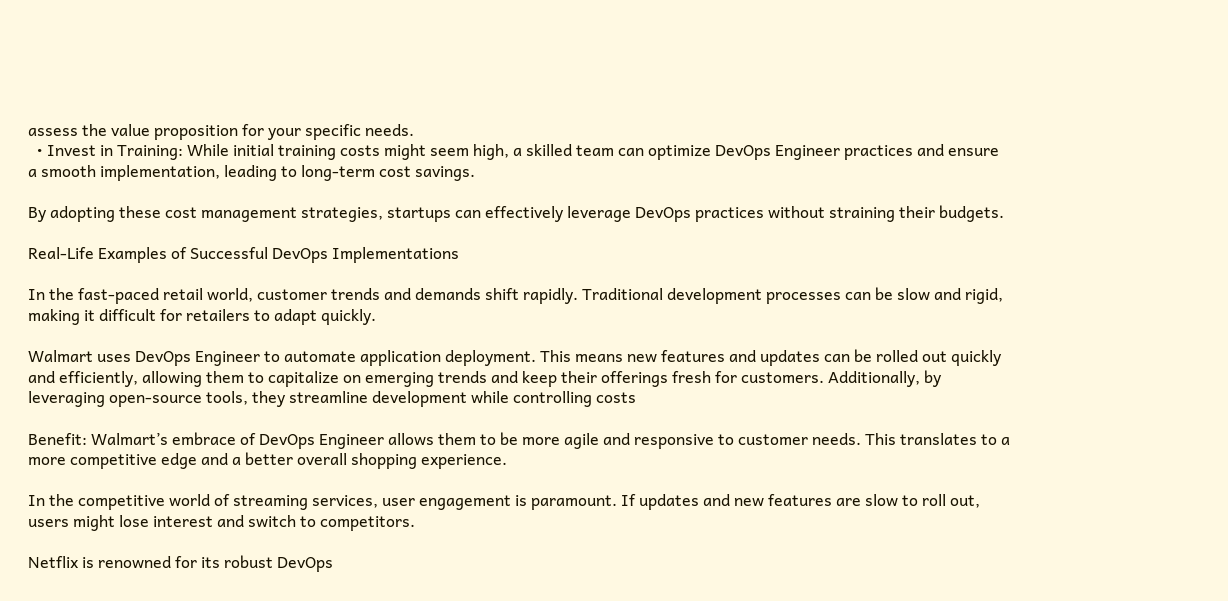assess the value proposition for your specific needs.
  • Invest in Training: While initial training costs might seem high, a skilled team can optimize DevOps Engineer practices and ensure a smooth implementation, leading to long-term cost savings.

By adopting these cost management strategies, startups can effectively leverage DevOps practices without straining their budgets.

Real-Life Examples of Successful DevOps Implementations

In the fast-paced retail world, customer trends and demands shift rapidly. Traditional development processes can be slow and rigid, making it difficult for retailers to adapt quickly.

Walmart uses DevOps Engineer to automate application deployment. This means new features and updates can be rolled out quickly and efficiently, allowing them to capitalize on emerging trends and keep their offerings fresh for customers. Additionally, by leveraging open-source tools, they streamline development while controlling costs

Benefit: Walmart’s embrace of DevOps Engineer allows them to be more agile and responsive to customer needs. This translates to a more competitive edge and a better overall shopping experience.

In the competitive world of streaming services, user engagement is paramount. If updates and new features are slow to roll out, users might lose interest and switch to competitors.

Netflix is renowned for its robust DevOps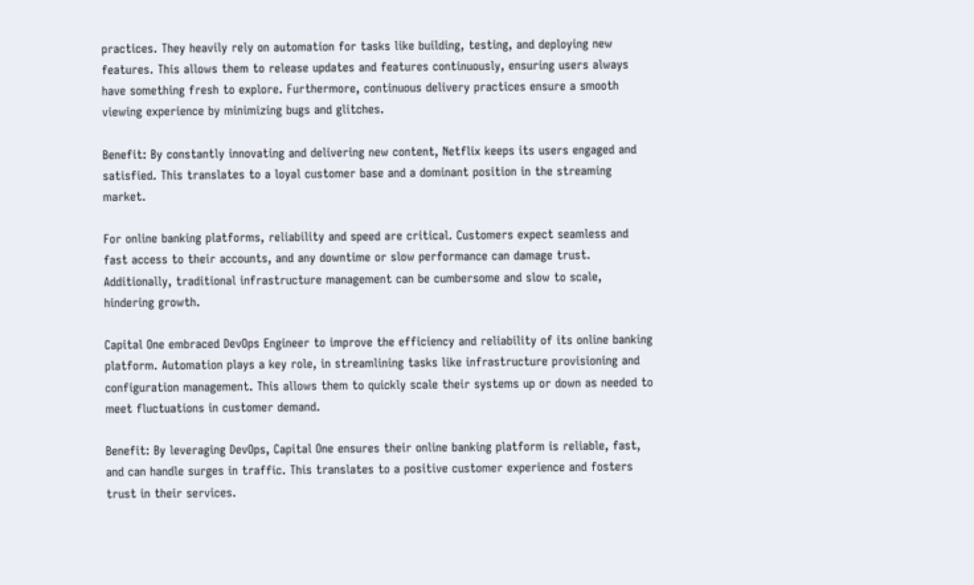practices. They heavily rely on automation for tasks like building, testing, and deploying new features. This allows them to release updates and features continuously, ensuring users always have something fresh to explore. Furthermore, continuous delivery practices ensure a smooth viewing experience by minimizing bugs and glitches.

Benefit: By constantly innovating and delivering new content, Netflix keeps its users engaged and satisfied. This translates to a loyal customer base and a dominant position in the streaming market.

For online banking platforms, reliability and speed are critical. Customers expect seamless and fast access to their accounts, and any downtime or slow performance can damage trust. Additionally, traditional infrastructure management can be cumbersome and slow to scale, hindering growth.

Capital One embraced DevOps Engineer to improve the efficiency and reliability of its online banking platform. Automation plays a key role, in streamlining tasks like infrastructure provisioning and configuration management. This allows them to quickly scale their systems up or down as needed to meet fluctuations in customer demand.

Benefit: By leveraging DevOps, Capital One ensures their online banking platform is reliable, fast, and can handle surges in traffic. This translates to a positive customer experience and fosters trust in their services.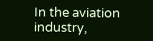In the aviation industry,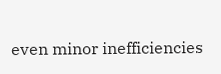even minor inefficiencies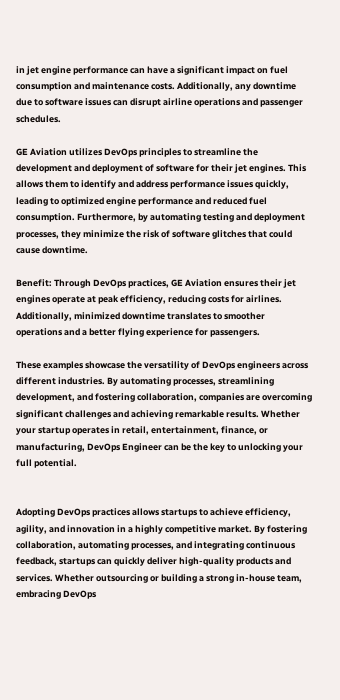in jet engine performance can have a significant impact on fuel consumption and maintenance costs. Additionally, any downtime due to software issues can disrupt airline operations and passenger schedules.

GE Aviation utilizes DevOps principles to streamline the development and deployment of software for their jet engines. This allows them to identify and address performance issues quickly, leading to optimized engine performance and reduced fuel consumption. Furthermore, by automating testing and deployment processes, they minimize the risk of software glitches that could cause downtime.

Benefit: Through DevOps practices, GE Aviation ensures their jet engines operate at peak efficiency, reducing costs for airlines. Additionally, minimized downtime translates to smoother operations and a better flying experience for passengers.

These examples showcase the versatility of DevOps engineers across different industries. By automating processes, streamlining development, and fostering collaboration, companies are overcoming significant challenges and achieving remarkable results. Whether your startup operates in retail, entertainment, finance, or manufacturing, DevOps Engineer can be the key to unlocking your full potential.


Adopting DevOps practices allows startups to achieve efficiency, agility, and innovation in a highly competitive market. By fostering collaboration, automating processes, and integrating continuous feedback, startups can quickly deliver high-quality products and services. Whether outsourcing or building a strong in-house team, embracing DevOps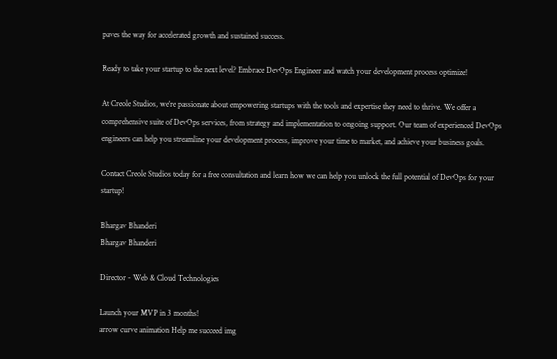paves the way for accelerated growth and sustained success.

Ready to take your startup to the next level? Embrace DevOps Engineer and watch your development process optimize!

At Creole Studios, we’re passionate about empowering startups with the tools and expertise they need to thrive. We offer a comprehensive suite of DevOps services, from strategy and implementation to ongoing support. Our team of experienced DevOps engineers can help you streamline your development process, improve your time to market, and achieve your business goals.

Contact Creole Studios today for a free consultation and learn how we can help you unlock the full potential of DevOps for your startup!

Bhargav Bhanderi
Bhargav Bhanderi

Director - Web & Cloud Technologies

Launch your MVP in 3 months!
arrow curve animation Help me succeed img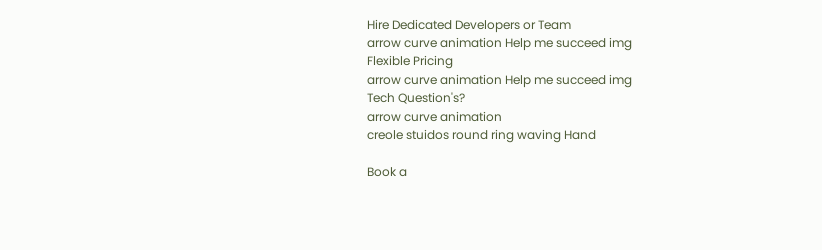Hire Dedicated Developers or Team
arrow curve animation Help me succeed img
Flexible Pricing
arrow curve animation Help me succeed img
Tech Question's?
arrow curve animation
creole stuidos round ring waving Hand

Book a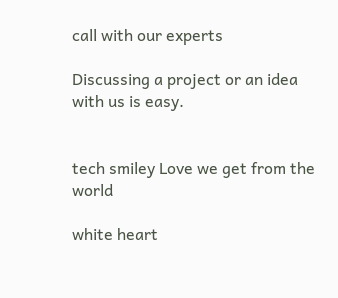call with our experts

Discussing a project or an idea with us is easy.


tech smiley Love we get from the world

white heart